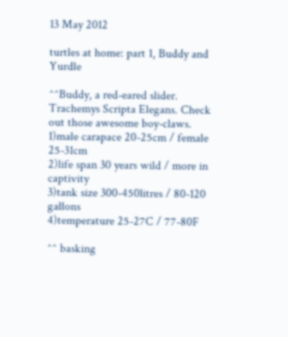13 May 2012

turtles at home: part 1, Buddy and Yurdle

^^Buddy, a red-eared slider. Trachemys Scripta Elegans. Check out those awesome boy-claws.
1)male carapace 20-25cm / female 25-31cm
2)life span 30 years wild / more in captivity
3)tank size 300-450litres / 80-120 gallons
4)temperature 25-27C / 77-80F

^^ basking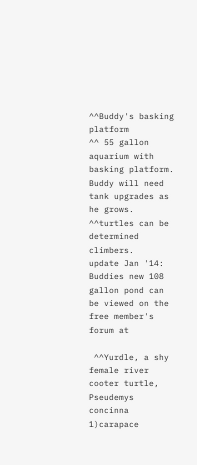^^Buddy's basking platform
^^ 55 gallon aquarium with basking platform. Buddy will need tank upgrades as he grows.
^^turtles can be determined climbers.
update Jan '14: Buddies new 108 gallon pond can be viewed on the free member's forum at

 ^^Yurdle, a shy female river cooter turtle, Pseudemys concinna
1)carapace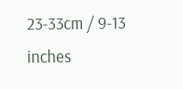23-33cm / 9-13 inches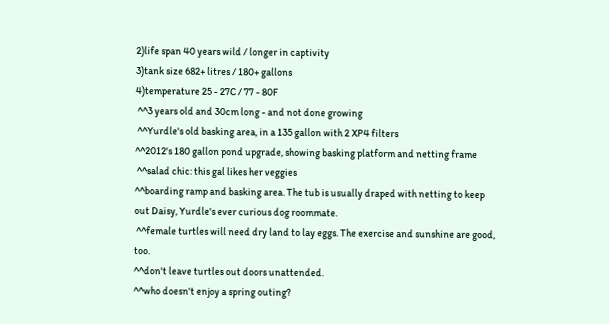2)life span 40 years wild / longer in captivity
3)tank size 682+ litres / 180+ gallons
4)temperature 25 - 27C / 77 - 80F
 ^^3 years old and 30cm long - and not done growing
 ^^Yurdle's old basking area, in a 135 gallon with 2 XP4 filters
^^2012's 180 gallon pond upgrade, showing basking platform and netting frame
 ^^salad chic: this gal likes her veggies
^^boarding ramp and basking area. The tub is usually draped with netting to keep
out Daisy, Yurdle's ever curious dog roommate.
 ^^female turtles will need dry land to lay eggs. The exercise and sunshine are good, too.
^^don't leave turtles out doors unattended.
^^who doesn't enjoy a spring outing?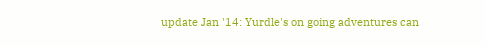update Jan '14: Yurdle's on going adventures can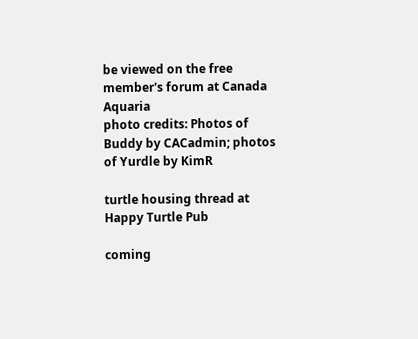be viewed on the free member's forum at Canada Aquaria
photo credits: Photos of Buddy by CACadmin; photos of Yurdle by KimR

turtle housing thread at Happy Turtle Pub

coming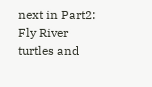next in Part2: Fly River turtles and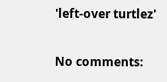'left-over turtlez'

No comments: